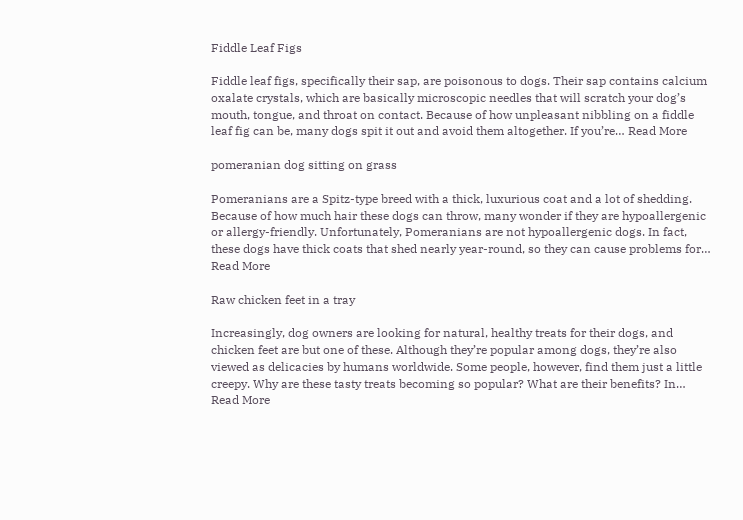Fiddle Leaf Figs

Fiddle leaf figs, specifically their sap, are poisonous to dogs. Their sap contains calcium oxalate crystals, which are basically microscopic needles that will scratch your dog’s mouth, tongue, and throat on contact. Because of how unpleasant nibbling on a fiddle leaf fig can be, many dogs spit it out and avoid them altogether. If you’re… Read More

pomeranian dog sitting on grass

Pomeranians are a Spitz-type breed with a thick, luxurious coat and a lot of shedding. Because of how much hair these dogs can throw, many wonder if they are hypoallergenic or allergy-friendly. Unfortunately, Pomeranians are not hypoallergenic dogs. In fact, these dogs have thick coats that shed nearly year-round, so they can cause problems for… Read More

Raw chicken feet in a tray

Increasingly, dog owners are looking for natural, healthy treats for their dogs, and chicken feet are but one of these. Although they’re popular among dogs, they’re also viewed as delicacies by humans worldwide. Some people, however, find them just a little creepy. Why are these tasty treats becoming so popular? What are their benefits? In… Read More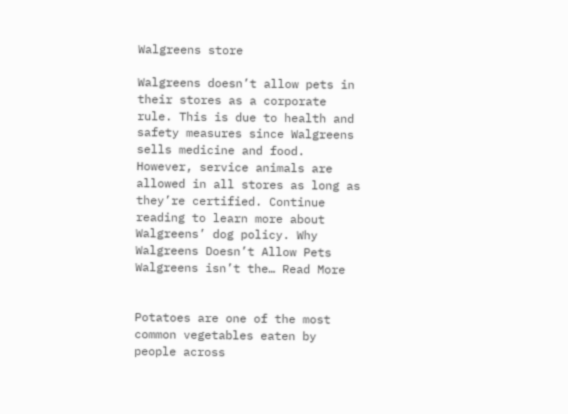Walgreens store

Walgreens doesn’t allow pets in their stores as a corporate rule. This is due to health and safety measures since Walgreens sells medicine and food. However, service animals are allowed in all stores as long as they’re certified. Continue reading to learn more about Walgreens’ dog policy. Why Walgreens Doesn’t Allow Pets Walgreens isn’t the… Read More


Potatoes are one of the most common vegetables eaten by people across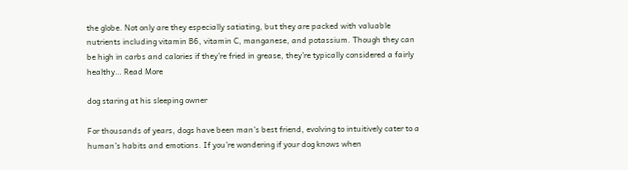the globe. Not only are they especially satiating, but they are packed with valuable nutrients including vitamin B6, vitamin C, manganese, and potassium. Though they can be high in carbs and calories if they’re fried in grease, they’re typically considered a fairly healthy… Read More

dog staring at his sleeping owner

For thousands of years, dogs have been man’s best friend, evolving to intuitively cater to a human’s habits and emotions. If you’re wondering if your dog knows when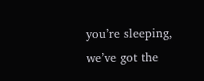you’re sleeping, we’ve got the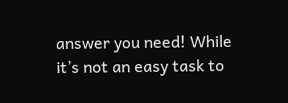answer you need! While it’s not an easy task to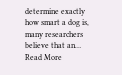determine exactly how smart a dog is, many researchers believe that an… Read More